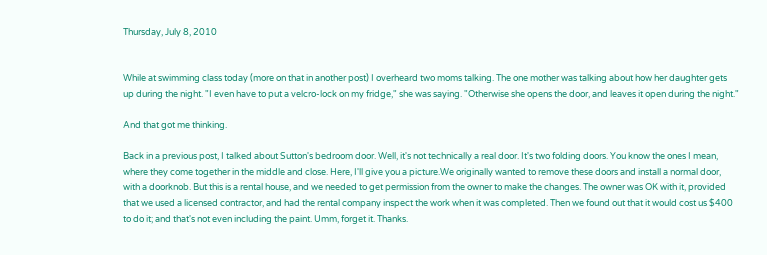Thursday, July 8, 2010


While at swimming class today (more on that in another post) I overheard two moms talking. The one mother was talking about how her daughter gets up during the night. "I even have to put a velcro-lock on my fridge," she was saying. "Otherwise she opens the door, and leaves it open during the night."

And that got me thinking.

Back in a previous post, I talked about Sutton's bedroom door. Well, it's not technically a real door. It's two folding doors. You know the ones I mean, where they come together in the middle and close. Here, I'll give you a picture.We originally wanted to remove these doors and install a normal door, with a doorknob. But this is a rental house, and we needed to get permission from the owner to make the changes. The owner was OK with it, provided that we used a licensed contractor, and had the rental company inspect the work when it was completed. Then we found out that it would cost us $400 to do it; and that's not even including the paint. Umm, forget it. Thanks.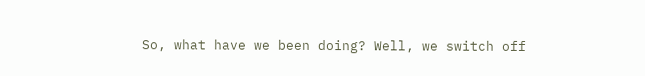So, what have we been doing? Well, we switch off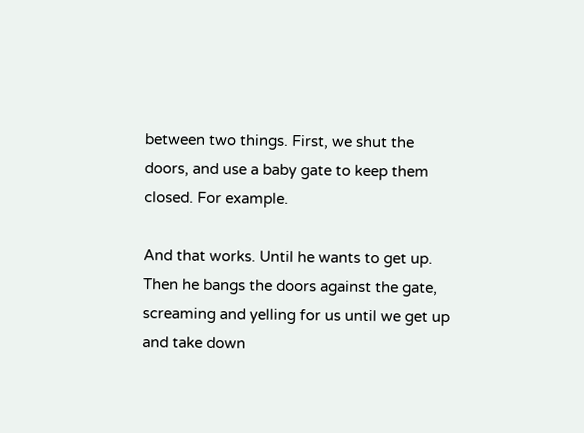between two things. First, we shut the doors, and use a baby gate to keep them closed. For example.

And that works. Until he wants to get up. Then he bangs the doors against the gate, screaming and yelling for us until we get up and take down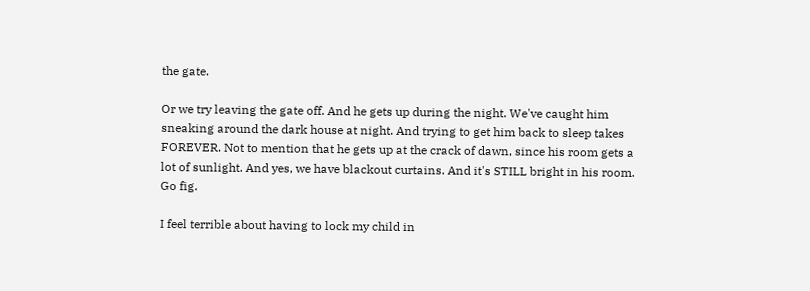the gate.

Or we try leaving the gate off. And he gets up during the night. We've caught him sneaking around the dark house at night. And trying to get him back to sleep takes FOREVER. Not to mention that he gets up at the crack of dawn, since his room gets a lot of sunlight. And yes, we have blackout curtains. And it's STILL bright in his room. Go fig.

I feel terrible about having to lock my child in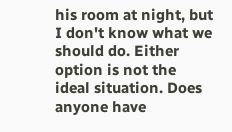his room at night, but I don't know what we should do. Either option is not the ideal situation. Does anyone have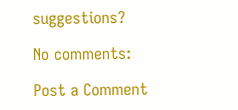suggestions?

No comments:

Post a Comment